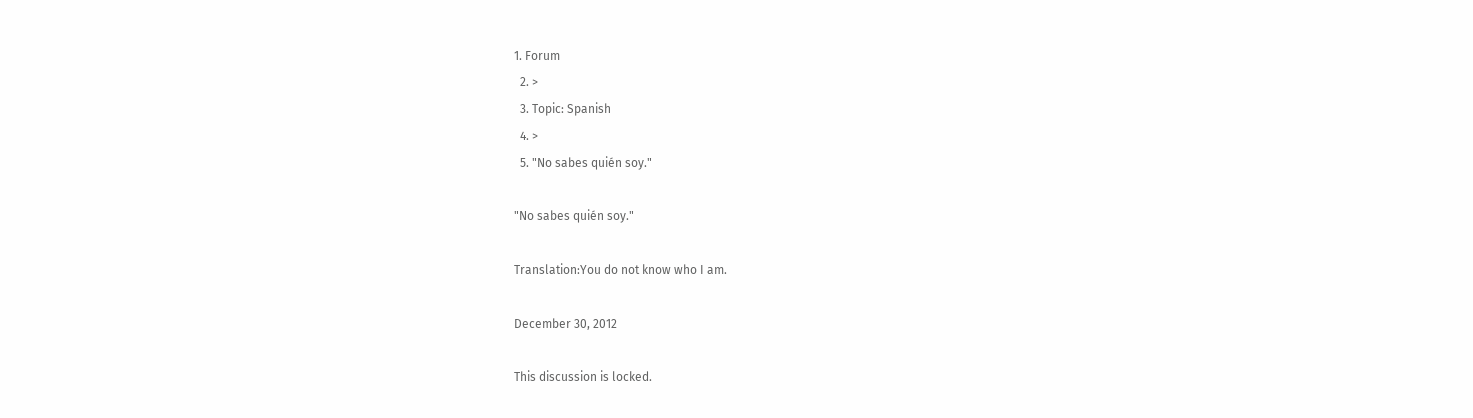1. Forum
  2. >
  3. Topic: Spanish
  4. >
  5. "No sabes quién soy."

"No sabes quién soy."

Translation:You do not know who I am.

December 30, 2012

This discussion is locked.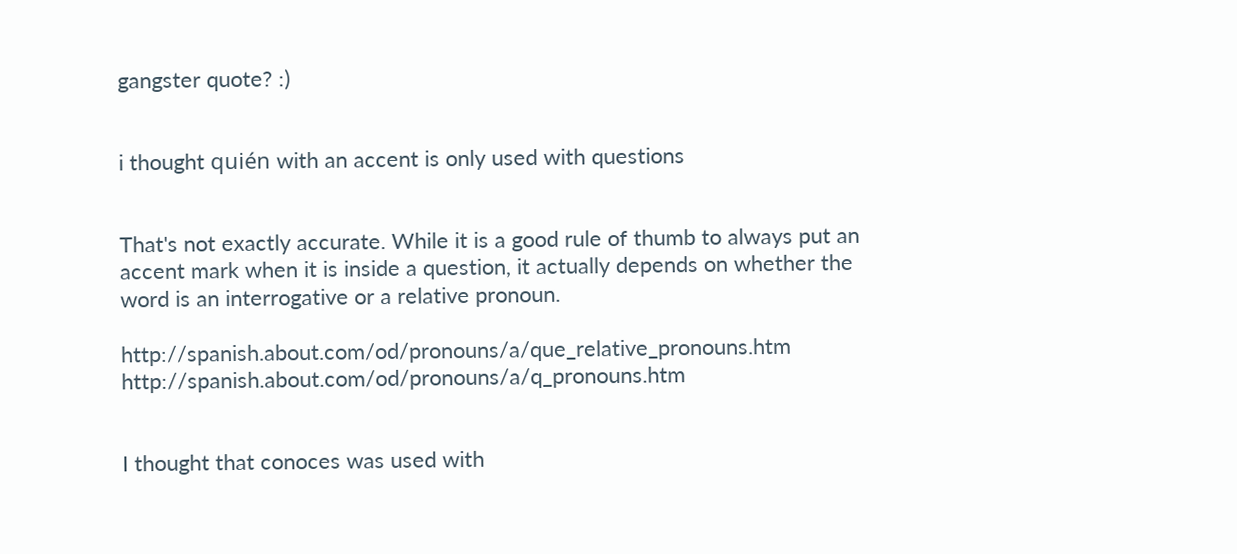gangster quote? :)


i thought quién with an accent is only used with questions


That's not exactly accurate. While it is a good rule of thumb to always put an accent mark when it is inside a question, it actually depends on whether the word is an interrogative or a relative pronoun.

http://spanish.about.com/od/pronouns/a/que_relative_pronouns.htm http://spanish.about.com/od/pronouns/a/q_pronouns.htm


I thought that conoces was used with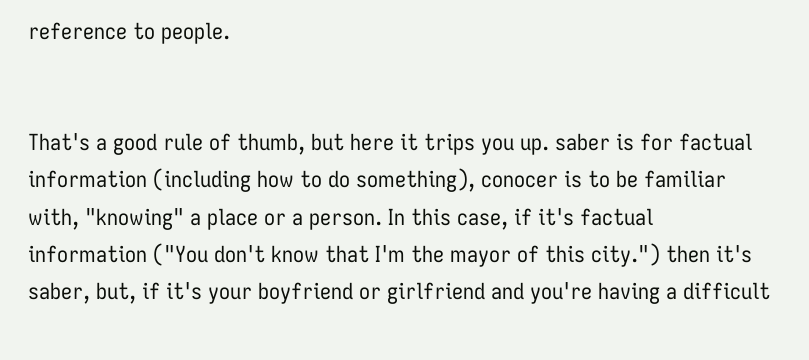reference to people.


That's a good rule of thumb, but here it trips you up. saber is for factual information (including how to do something), conocer is to be familiar with, "knowing" a place or a person. In this case, if it's factual information ("You don't know that I'm the mayor of this city.") then it's saber, but, if it's your boyfriend or girlfriend and you're having a difficult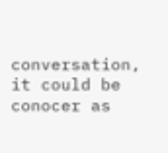conversation, it could be conocer as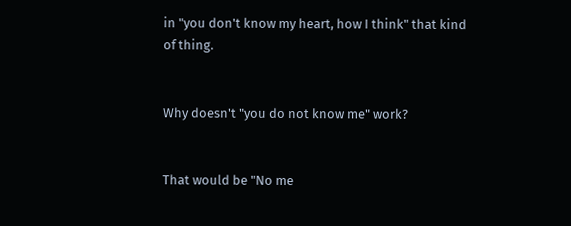in "you don't know my heart, how I think" that kind of thing.


Why doesn't "you do not know me" work?


That would be "No me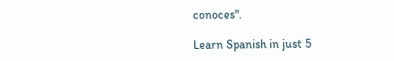conoces".

Learn Spanish in just 5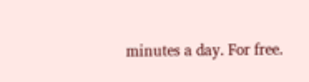minutes a day. For free.